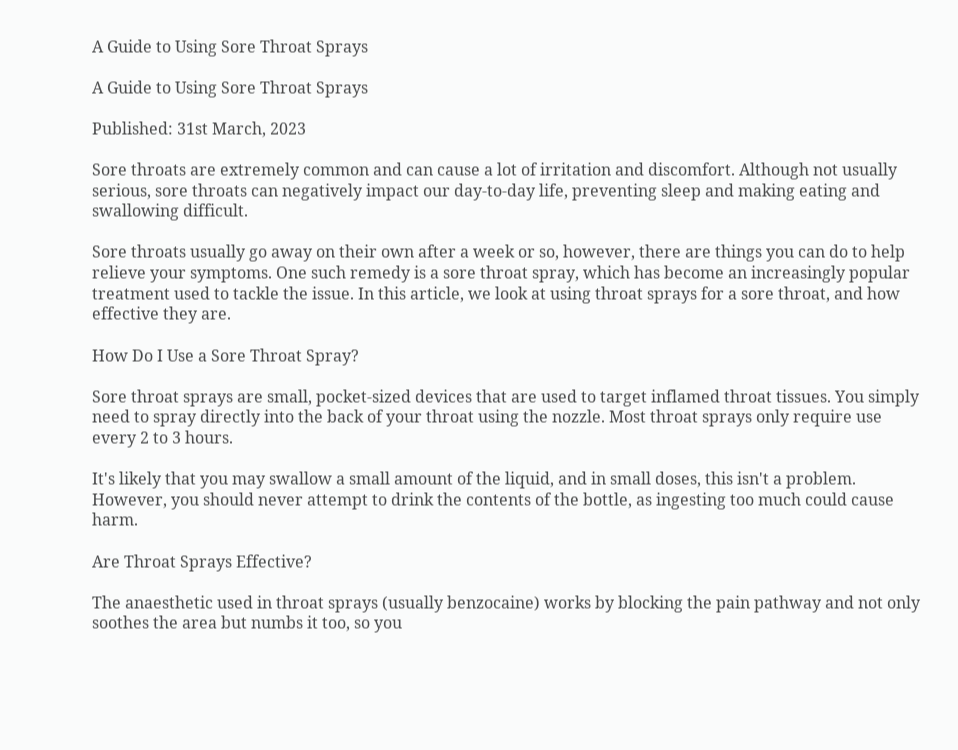A Guide to Using Sore Throat Sprays

A Guide to Using Sore Throat Sprays

Published: 31st March, 2023

Sore throats are extremely common and can cause a lot of irritation and discomfort. Although not usually serious, sore throats can negatively impact our day-to-day life, preventing sleep and making eating and swallowing difficult.

Sore throats usually go away on their own after a week or so, however, there are things you can do to help relieve your symptoms. One such remedy is a sore throat spray, which has become an increasingly popular treatment used to tackle the issue. In this article, we look at using throat sprays for a sore throat, and how effective they are.

How Do I Use a Sore Throat Spray?

Sore throat sprays are small, pocket-sized devices that are used to target inflamed throat tissues. You simply need to spray directly into the back of your throat using the nozzle. Most throat sprays only require use every 2 to 3 hours.

It's likely that you may swallow a small amount of the liquid, and in small doses, this isn't a problem. However, you should never attempt to drink the contents of the bottle, as ingesting too much could cause harm.

Are Throat Sprays Effective?

The anaesthetic used in throat sprays (usually benzocaine) works by blocking the pain pathway and not only soothes the area but numbs it too, so you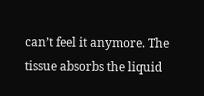can’t feel it anymore. The tissue absorbs the liquid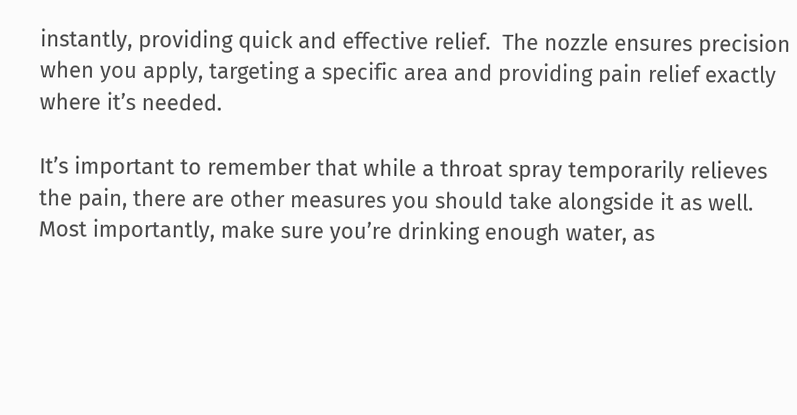instantly, providing quick and effective relief.  The nozzle ensures precision when you apply, targeting a specific area and providing pain relief exactly where it’s needed.

It’s important to remember that while a throat spray temporarily relieves the pain, there are other measures you should take alongside it as well. Most importantly, make sure you’re drinking enough water, as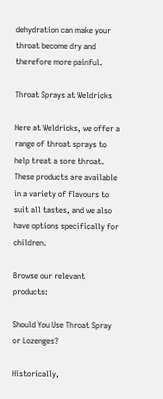dehydration can make your throat become dry and therefore more painful.

Throat Sprays at Weldricks

Here at Weldricks, we offer a range of throat sprays to help treat a sore throat. These products are available in a variety of flavours to suit all tastes, and we also have options specifically for children.

Browse our relevant products:

Should You Use Throat Spray or Lozenges?

Historically,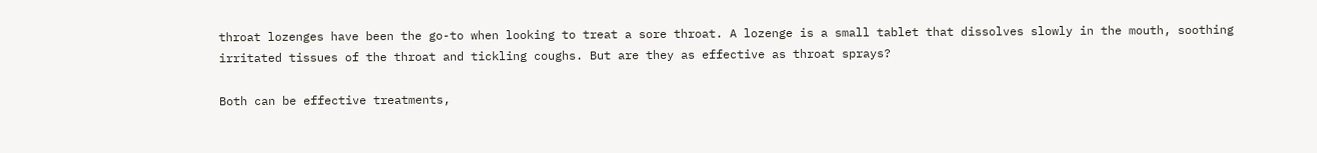throat lozenges have been the go-to when looking to treat a sore throat. A lozenge is a small tablet that dissolves slowly in the mouth, soothing irritated tissues of the throat and tickling coughs. But are they as effective as throat sprays?

Both can be effective treatments,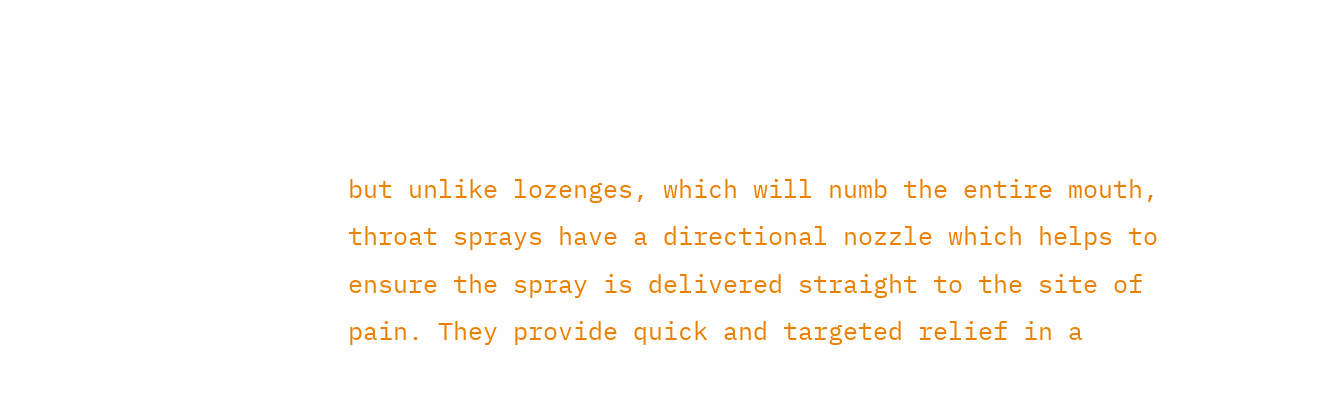but unlike lozenges, which will numb the entire mouth, throat sprays have a directional nozzle which helps to ensure the spray is delivered straight to the site of pain. They provide quick and targeted relief in a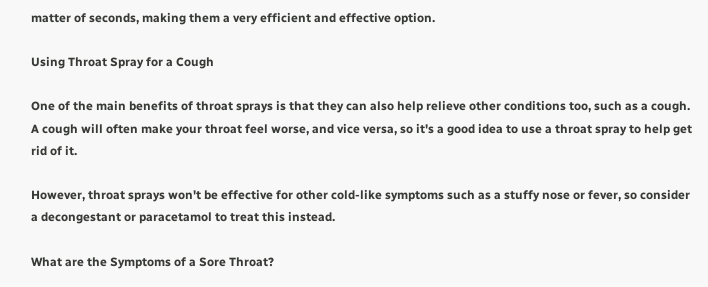matter of seconds, making them a very efficient and effective option.

Using Throat Spray for a Cough

One of the main benefits of throat sprays is that they can also help relieve other conditions too, such as a cough. A cough will often make your throat feel worse, and vice versa, so it's a good idea to use a throat spray to help get rid of it.

However, throat sprays won't be effective for other cold-like symptoms such as a stuffy nose or fever, so consider a decongestant or paracetamol to treat this instead.

What are the Symptoms of a Sore Throat?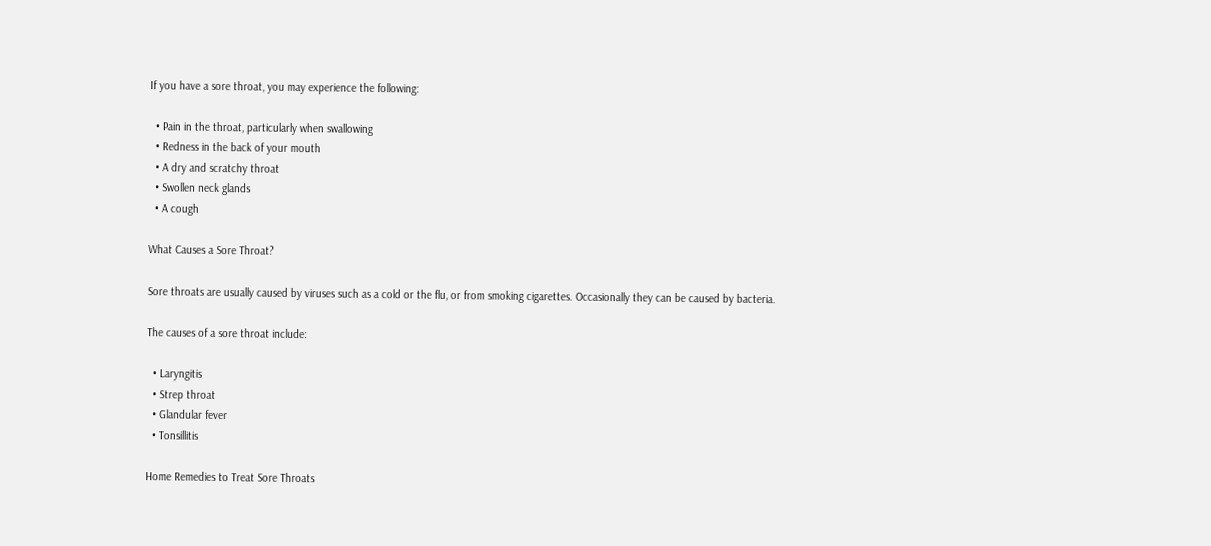If you have a sore throat, you may experience the following:

  • Pain in the throat, particularly when swallowing
  • Redness in the back of your mouth
  • A dry and scratchy throat
  • Swollen neck glands
  • A cough

What Causes a Sore Throat?

Sore throats are usually caused by viruses such as a cold or the flu, or from smoking cigarettes. Occasionally they can be caused by bacteria.

The causes of a sore throat include:

  • Laryngitis
  • Strep throat
  • Glandular fever
  • Tonsillitis

Home Remedies to Treat Sore Throats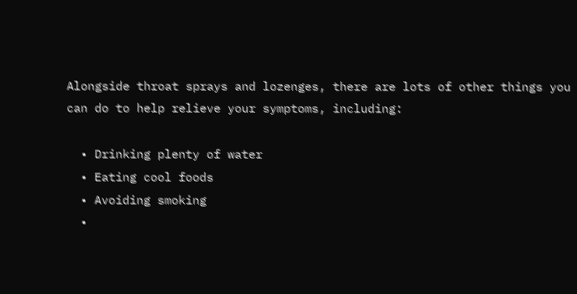Alongside throat sprays and lozenges, there are lots of other things you can do to help relieve your symptoms, including:

  • Drinking plenty of water
  • Eating cool foods
  • Avoiding smoking
  •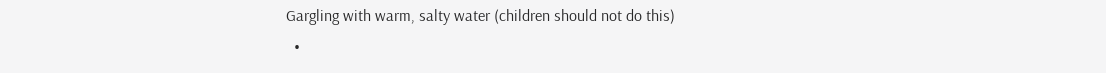Gargling with warm, salty water (children should not do this)
  •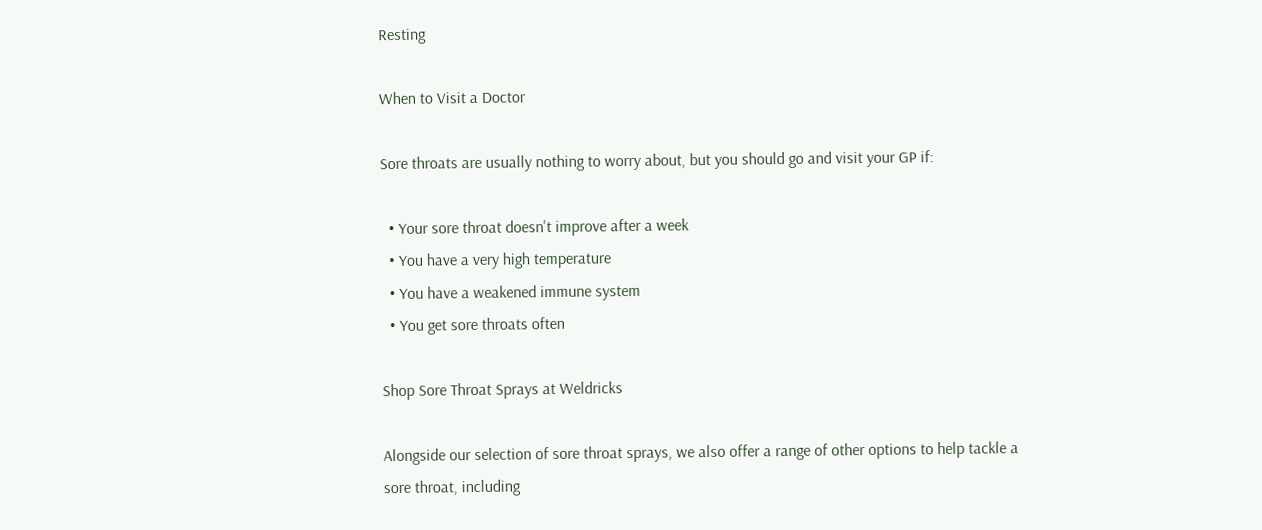Resting

When to Visit a Doctor

Sore throats are usually nothing to worry about, but you should go and visit your GP if:

  • Your sore throat doesn't improve after a week
  • You have a very high temperature
  • You have a weakened immune system
  • You get sore throats often

Shop Sore Throat Sprays at Weldricks

Alongside our selection of sore throat sprays, we also offer a range of other options to help tackle a sore throat, including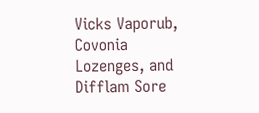Vicks Vaporub, Covonia Lozenges, and Difflam Sore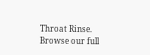Throat Rinse. Browse our full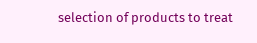selection of products to treat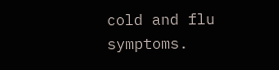cold and flu symptoms.